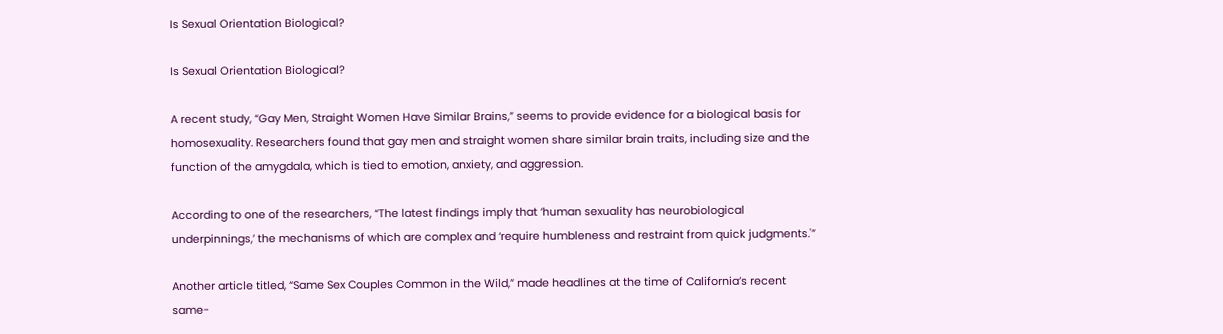Is Sexual Orientation Biological?

Is Sexual Orientation Biological?

A recent study, “Gay Men, Straight Women Have Similar Brains,” seems to provide evidence for a biological basis for homosexuality. Researchers found that gay men and straight women share similar brain traits, including size and the function of the amygdala, which is tied to emotion, anxiety, and aggression.

According to one of the researchers, “The latest findings imply that ‘human sexuality has neurobiological underpinnings,’ the mechanisms of which are complex and ‘require humbleness and restraint from quick judgments.'”

Another article titled, “Same Sex Couples Common in the Wild,” made headlines at the time of California’s recent same-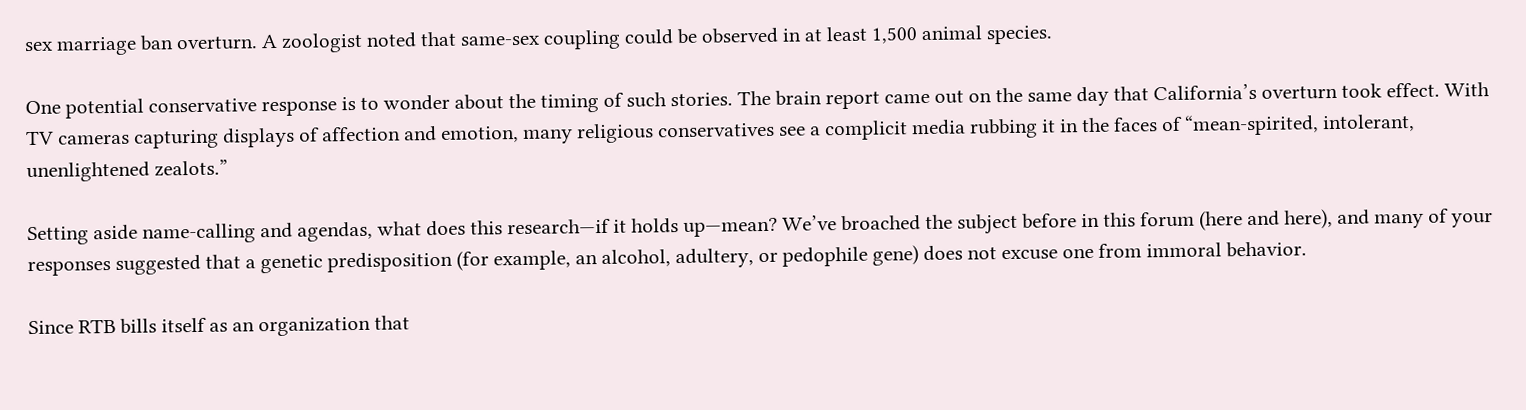sex marriage ban overturn. A zoologist noted that same-sex coupling could be observed in at least 1,500 animal species.

One potential conservative response is to wonder about the timing of such stories. The brain report came out on the same day that California’s overturn took effect. With TV cameras capturing displays of affection and emotion, many religious conservatives see a complicit media rubbing it in the faces of “mean-spirited, intolerant, unenlightened zealots.”

Setting aside name-calling and agendas, what does this research—if it holds up—mean? We’ve broached the subject before in this forum (here and here), and many of your responses suggested that a genetic predisposition (for example, an alcohol, adultery, or pedophile gene) does not excuse one from immoral behavior.

Since RTB bills itself as an organization that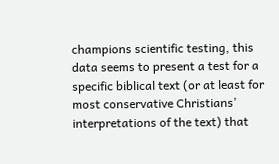champions scientific testing, this data seems to present a test for a specific biblical text (or at least for most conservative Christians’ interpretations of the text) that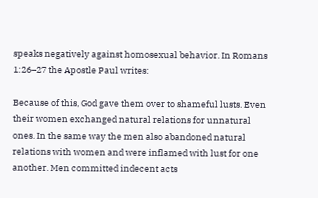speaks negatively against homosexual behavior. In Romans 1:26–27 the Apostle Paul writes:

Because of this, God gave them over to shameful lusts. Even their women exchanged natural relations for unnatural ones. In the same way the men also abandoned natural relations with women and were inflamed with lust for one another. Men committed indecent acts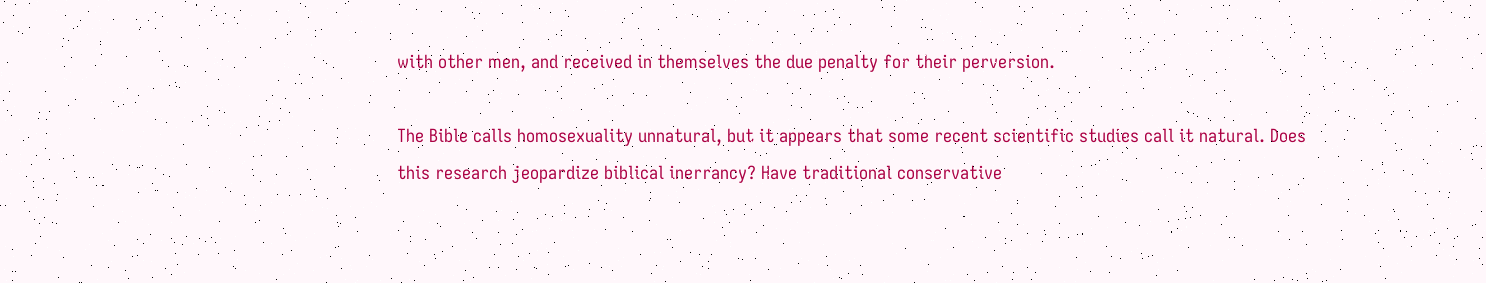with other men, and received in themselves the due penalty for their perversion.

The Bible calls homosexuality unnatural, but it appears that some recent scientific studies call it natural. Does this research jeopardize biblical inerrancy? Have traditional conservative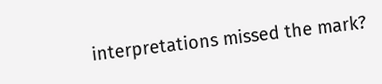interpretations missed the mark?